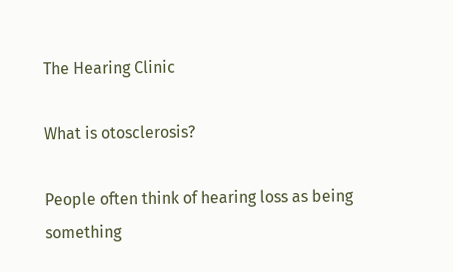The Hearing Clinic

What is otosclerosis?

People often think of hearing loss as being something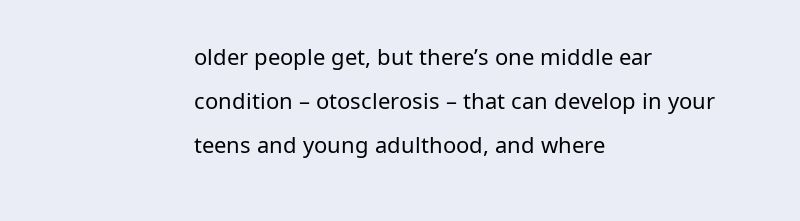older people get, but there’s one middle ear condition – otosclerosis – that can develop in your teens and young adulthood, and where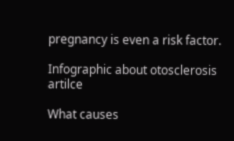pregnancy is even a risk factor.

Infographic about otosclerosis artilce

What causes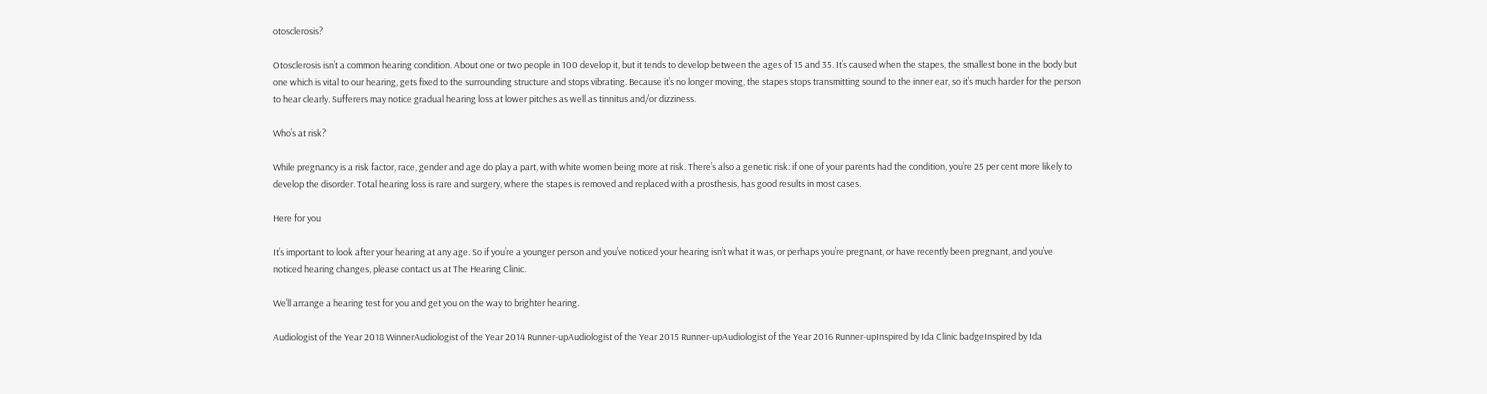otosclerosis?

Otosclerosis isn’t a common hearing condition. About one or two people in 100 develop it, but it tends to develop between the ages of 15 and 35. It’s caused when the stapes, the smallest bone in the body but one which is vital to our hearing, gets fixed to the surrounding structure and stops vibrating. Because it’s no longer moving, the stapes stops transmitting sound to the inner ear, so it’s much harder for the person to hear clearly. Sufferers may notice gradual hearing loss at lower pitches as well as tinnitus and/or dizziness.

Who’s at risk?

While pregnancy is a risk factor, race, gender and age do play a part, with white women being more at risk. There’s also a genetic risk: if one of your parents had the condition, you’re 25 per cent more likely to develop the disorder. Total hearing loss is rare and surgery, where the stapes is removed and replaced with a prosthesis, has good results in most cases.

Here for you

It’s important to look after your hearing at any age. So if you’re a younger person and you’ve noticed your hearing isn’t what it was, or perhaps you’re pregnant, or have recently been pregnant, and you’ve noticed hearing changes, please contact us at The Hearing Clinic.

We’ll arrange a hearing test for you and get you on the way to brighter hearing.

Audiologist of the Year 2018 WinnerAudiologist of the Year 2014 Runner-upAudiologist of the Year 2015 Runner-upAudiologist of the Year 2016 Runner-upInspired by Ida Clinic badgeInspired by Ida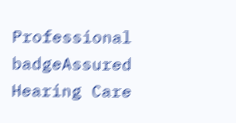Professional badgeAssured Hearing Care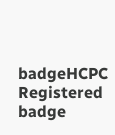badgeHCPC Registered badge